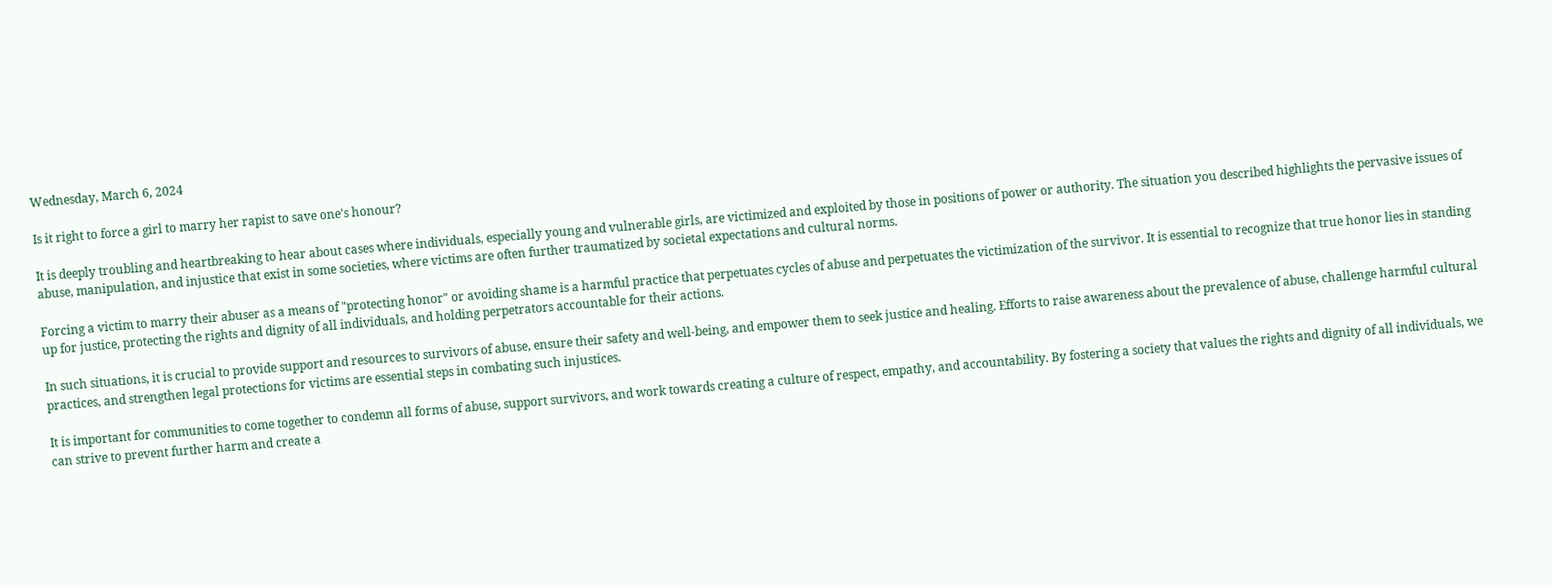Wednesday, March 6, 2024

Is it right to force a girl to marry her rapist to save one's honour?

It is deeply troubling and heartbreaking to hear about cases where individuals, especially young and vulnerable girls, are victimized and exploited by those in positions of power or authority. The situation you described highlights the pervasive issues of abuse, manipulation, and injustice that exist in some societies, where victims are often further traumatized by societal expectations and cultural norms.

Forcing a victim to marry their abuser as a means of "protecting honor" or avoiding shame is a harmful practice that perpetuates cycles of abuse and perpetuates the victimization of the survivor. It is essential to recognize that true honor lies in standing up for justice, protecting the rights and dignity of all individuals, and holding perpetrators accountable for their actions.

In such situations, it is crucial to provide support and resources to survivors of abuse, ensure their safety and well-being, and empower them to seek justice and healing. Efforts to raise awareness about the prevalence of abuse, challenge harmful cultural practices, and strengthen legal protections for victims are essential steps in combating such injustices.

It is important for communities to come together to condemn all forms of abuse, support survivors, and work towards creating a culture of respect, empathy, and accountability. By fostering a society that values the rights and dignity of all individuals, we can strive to prevent further harm and create a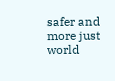safer and more just world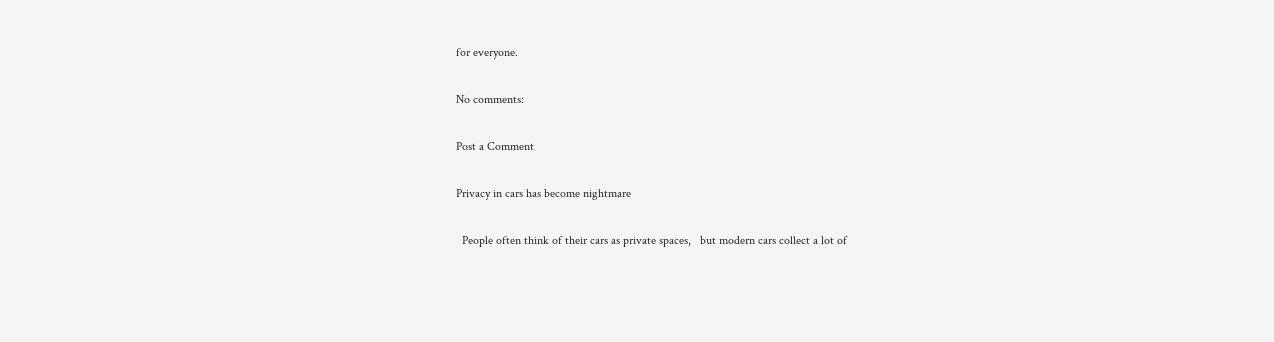for everyone.

No comments:

Post a Comment

Privacy in cars has become nightmare

  People often think of their cars as private spaces,   but modern cars collect a lot of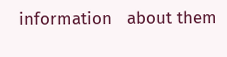information   about them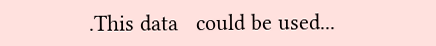.This data   could be used...